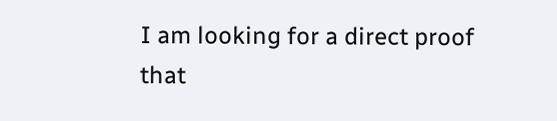I am looking for a direct proof that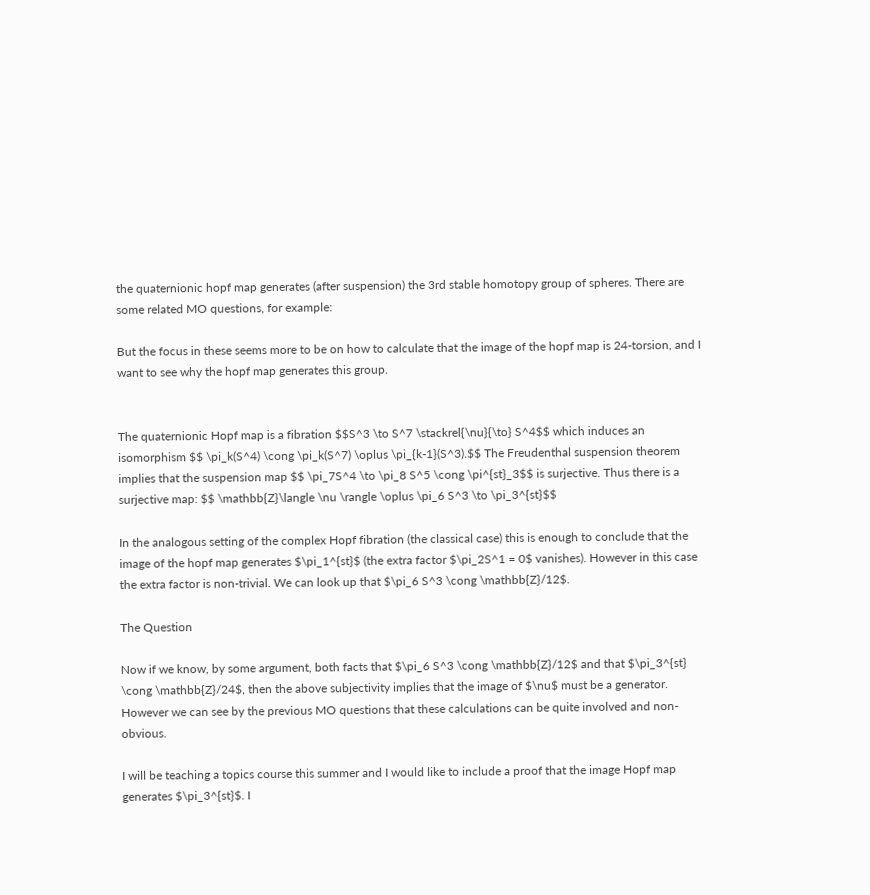the quaternionic hopf map generates (after suspension) the 3rd stable homotopy group of spheres. There are some related MO questions, for example:

But the focus in these seems more to be on how to calculate that the image of the hopf map is 24-torsion, and I want to see why the hopf map generates this group.


The quaternionic Hopf map is a fibration $$S^3 \to S^7 \stackrel{\nu}{\to} S^4$$ which induces an isomorphism $$ \pi_k(S^4) \cong \pi_k(S^7) \oplus \pi_{k-1}(S^3).$$ The Freudenthal suspension theorem implies that the suspension map $$ \pi_7S^4 \to \pi_8 S^5 \cong \pi^{st}_3$$ is surjective. Thus there is a surjective map: $$ \mathbb{Z}\langle \nu \rangle \oplus \pi_6 S^3 \to \pi_3^{st}$$

In the analogous setting of the complex Hopf fibration (the classical case) this is enough to conclude that the image of the hopf map generates $\pi_1^{st}$ (the extra factor $\pi_2S^1 = 0$ vanishes). However in this case the extra factor is non-trivial. We can look up that $\pi_6 S^3 \cong \mathbb{Z}/12$.

The Question

Now if we know, by some argument, both facts that $\pi_6 S^3 \cong \mathbb{Z}/12$ and that $\pi_3^{st} \cong \mathbb{Z}/24$, then the above subjectivity implies that the image of $\nu$ must be a generator. However we can see by the previous MO questions that these calculations can be quite involved and non-obvious.

I will be teaching a topics course this summer and I would like to include a proof that the image Hopf map generates $\pi_3^{st}$. I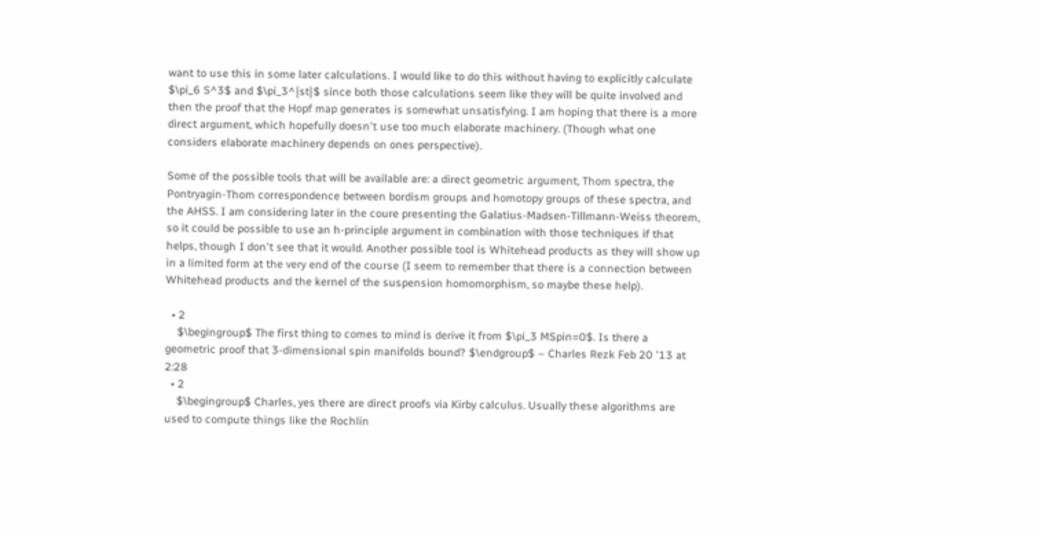want to use this in some later calculations. I would like to do this without having to explicitly calculate $\pi_6 S^3$ and $\pi_3^{st}$ since both those calculations seem like they will be quite involved and then the proof that the Hopf map generates is somewhat unsatisfying. I am hoping that there is a more direct argument, which hopefully doesn't use too much elaborate machinery. (Though what one considers elaborate machinery depends on ones perspective).

Some of the possible tools that will be available are: a direct geometric argument, Thom spectra, the Pontryagin-Thom correspondence between bordism groups and homotopy groups of these spectra, and the AHSS. I am considering later in the coure presenting the Galatius-Madsen-Tillmann-Weiss theorem, so it could be possible to use an h-principle argument in combination with those techniques if that helps, though I don't see that it would. Another possible tool is Whitehead products as they will show up in a limited form at the very end of the course (I seem to remember that there is a connection between Whitehead products and the kernel of the suspension homomorphism, so maybe these help).

  • 2
    $\begingroup$ The first thing to comes to mind is derive it from $\pi_3 MSpin=0$. Is there a geometric proof that 3-dimensional spin manifolds bound? $\endgroup$ – Charles Rezk Feb 20 '13 at 2:28
  • 2
    $\begingroup$ Charles, yes there are direct proofs via Kirby calculus. Usually these algorithms are used to compute things like the Rochlin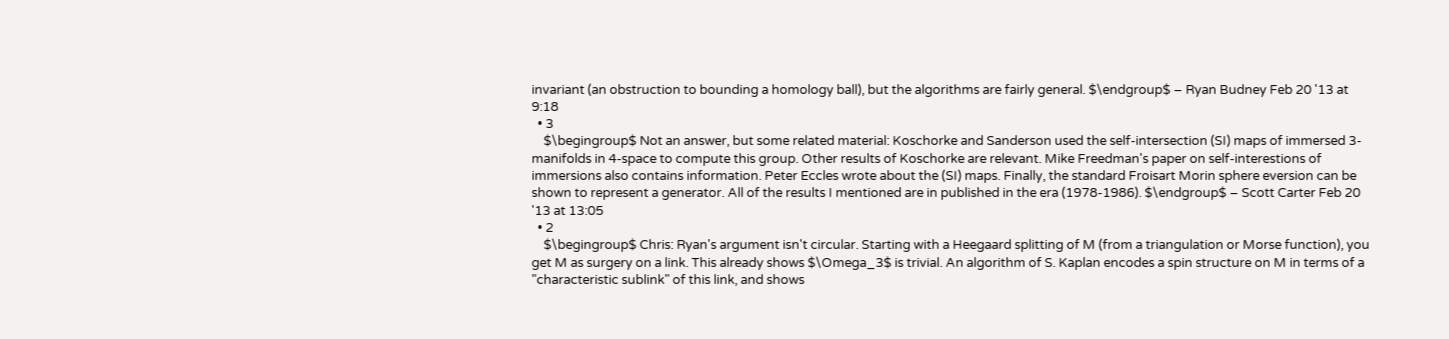invariant (an obstruction to bounding a homology ball), but the algorithms are fairly general. $\endgroup$ – Ryan Budney Feb 20 '13 at 9:18
  • 3
    $\begingroup$ Not an answer, but some related material: Koschorke and Sanderson used the self-intersection (SI) maps of immersed 3-manifolds in 4-space to compute this group. Other results of Koschorke are relevant. Mike Freedman's paper on self-interestions of immersions also contains information. Peter Eccles wrote about the (SI) maps. Finally, the standard Froisart Morin sphere eversion can be shown to represent a generator. All of the results I mentioned are in published in the era (1978-1986). $\endgroup$ – Scott Carter Feb 20 '13 at 13:05
  • 2
    $\begingroup$ Chris: Ryan's argument isn't circular. Starting with a Heegaard splitting of M (from a triangulation or Morse function), you get M as surgery on a link. This already shows $\Omega_3$ is trivial. An algorithm of S. Kaplan encodes a spin structure on M in terms of a "characteristic sublink" of this link, and shows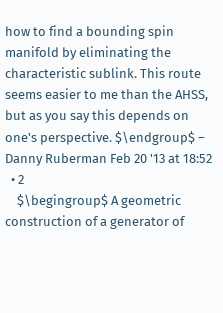how to find a bounding spin manifold by eliminating the characteristic sublink. This route seems easier to me than the AHSS, but as you say this depends on one's perspective. $\endgroup$ – Danny Ruberman Feb 20 '13 at 18:52
  • 2
    $\begingroup$ A geometric construction of a generator of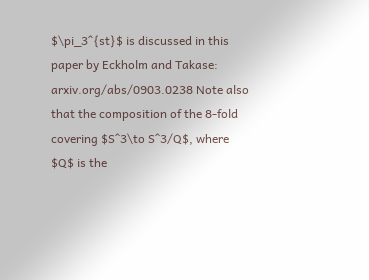$\pi_3^{st}$ is discussed in this paper by Eckholm and Takase: arxiv.org/abs/0903.0238 Note also that the composition of the 8-fold covering $S^3\to S^3/Q$, where $Q$ is the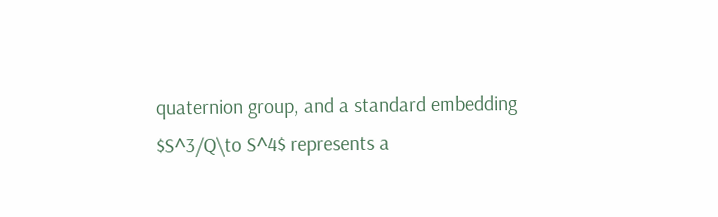quaternion group, and a standard embedding $S^3/Q\to S^4$ represents a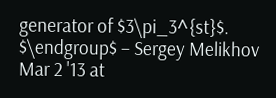generator of $3\pi_3^{st}$. $\endgroup$ – Sergey Melikhov Mar 2 '13 at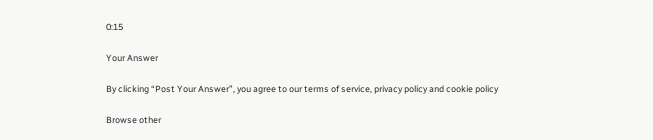0:15

Your Answer

By clicking “Post Your Answer”, you agree to our terms of service, privacy policy and cookie policy

Browse other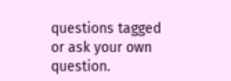questions tagged or ask your own question.